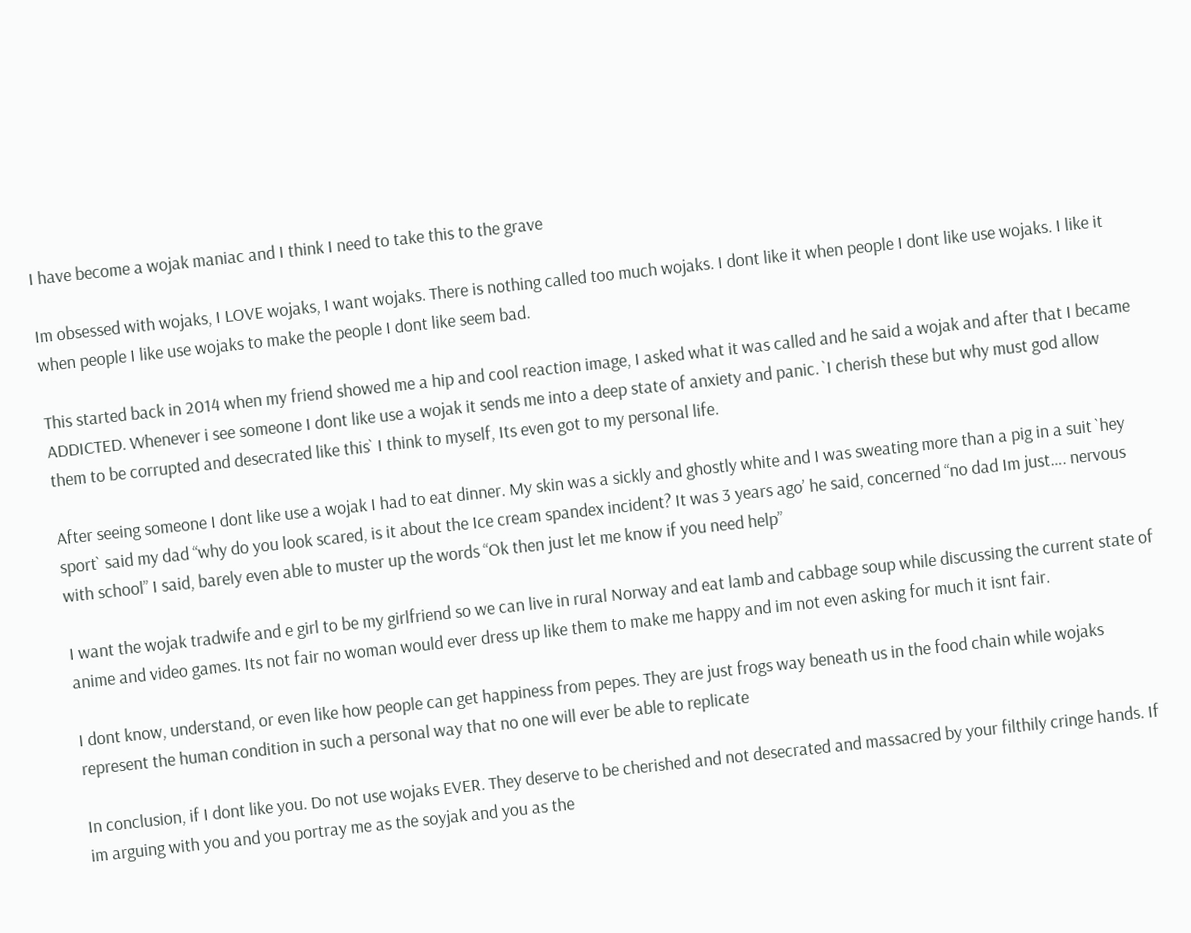I have become a wojak maniac and I think I need to take this to the grave

Im obsessed with wojaks, I LOVE wojaks, I want wojaks. There is nothing called too much wojaks. I dont like it when people I dont like use wojaks. I like it when people I like use wojaks to make the people I dont like seem bad.

This started back in 2014 when my friend showed me a hip and cool reaction image, I asked what it was called and he said a wojak and after that I became ADDICTED. Whenever i see someone I dont like use a wojak it sends me into a deep state of anxiety and panic. `I cherish these but why must god allow them to be corrupted and desecrated like this` I think to myself, Its even got to my personal life.

After seeing someone I dont like use a wojak I had to eat dinner. My skin was a sickly and ghostly white and I was sweating more than a pig in a suit `hey sport` said my dad “why do you look scared, is it about the Ice cream spandex incident? It was 3 years ago’ he said, concerned “no dad Im just…. nervous with school” I said, barely even able to muster up the words “Ok then just let me know if you need help”

I want the wojak tradwife and e girl to be my girlfriend so we can live in rural Norway and eat lamb and cabbage soup while discussing the current state of anime and video games. Its not fair no woman would ever dress up like them to make me happy and im not even asking for much it isnt fair.

I dont know, understand, or even like how people can get happiness from pepes. They are just frogs way beneath us in the food chain while wojaks represent the human condition in such a personal way that no one will ever be able to replicate

In conclusion, if I dont like you. Do not use wojaks EVER. They deserve to be cherished and not desecrated and massacred by your filthily cringe hands. If im arguing with you and you portray me as the soyjak and you as the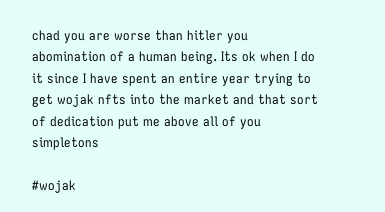chad you are worse than hitler you abomination of a human being. Its ok when I do it since I have spent an entire year trying to get wojak nfts into the market and that sort of dedication put me above all of you simpletons

#wojak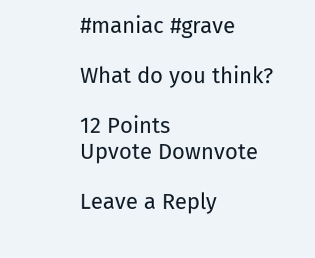#maniac #grave

What do you think?

12 Points
Upvote Downvote

Leave a Reply